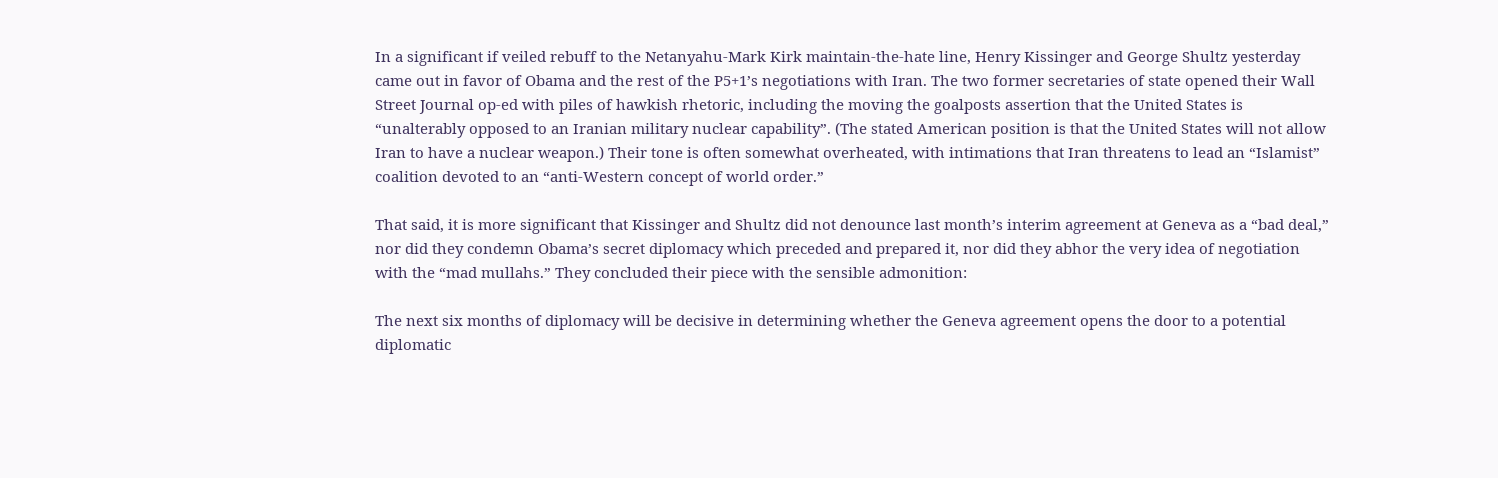In a significant if veiled rebuff to the Netanyahu-Mark Kirk maintain-the-hate line, Henry Kissinger and George Shultz yesterday came out in favor of Obama and the rest of the P5+1’s negotiations with Iran. The two former secretaries of state opened their Wall Street Journal op-ed with piles of hawkish rhetoric, including the moving the goalposts assertion that the United States is “unalterably opposed to an Iranian military nuclear capability”. (The stated American position is that the United States will not allow Iran to have a nuclear weapon.) Their tone is often somewhat overheated, with intimations that Iran threatens to lead an “Islamist” coalition devoted to an “anti-Western concept of world order.”

That said, it is more significant that Kissinger and Shultz did not denounce last month’s interim agreement at Geneva as a “bad deal,” nor did they condemn Obama’s secret diplomacy which preceded and prepared it, nor did they abhor the very idea of negotiation with the “mad mullahs.” They concluded their piece with the sensible admonition:

The next six months of diplomacy will be decisive in determining whether the Geneva agreement opens the door to a potential diplomatic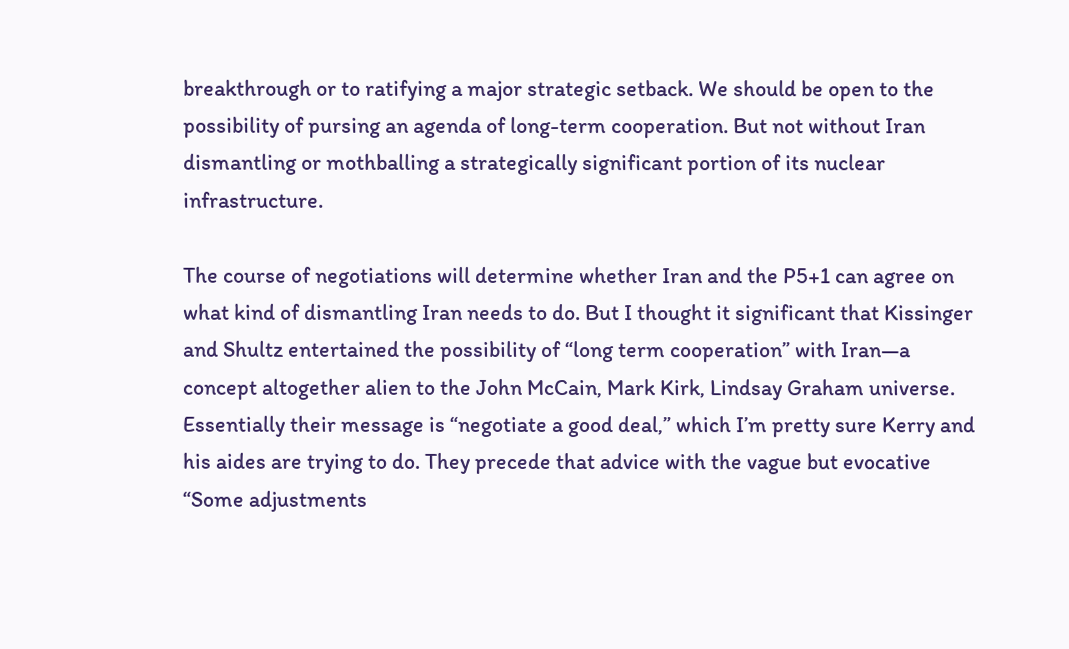breakthrough or to ratifying a major strategic setback. We should be open to the possibility of pursing an agenda of long-term cooperation. But not without Iran dismantling or mothballing a strategically significant portion of its nuclear infrastructure.

The course of negotiations will determine whether Iran and the P5+1 can agree on what kind of dismantling Iran needs to do. But I thought it significant that Kissinger and Shultz entertained the possibility of “long term cooperation” with Iran—a concept altogether alien to the John McCain, Mark Kirk, Lindsay Graham universe. Essentially their message is “negotiate a good deal,” which I’m pretty sure Kerry and his aides are trying to do. They precede that advice with the vague but evocative “Some adjustments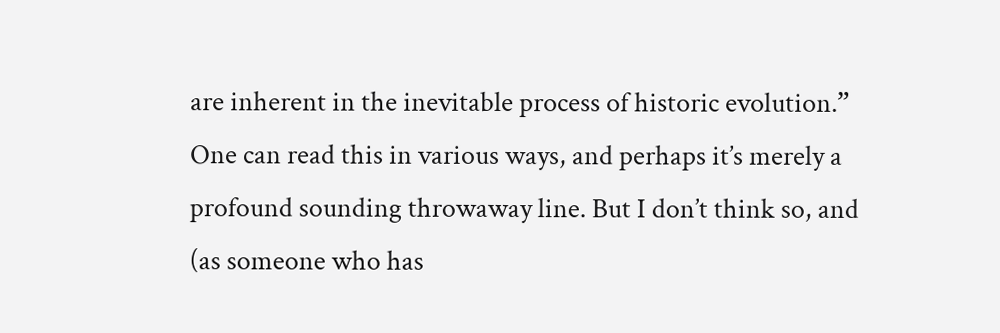are inherent in the inevitable process of historic evolution.” One can read this in various ways, and perhaps it’s merely a profound sounding throwaway line. But I don’t think so, and (as someone who has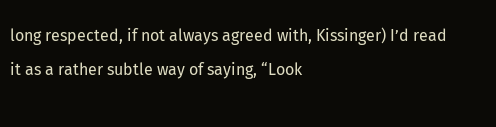long respected, if not always agreed with, Kissinger) I’d read it as a rather subtle way of saying, “Look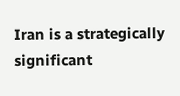Iran is a strategically significant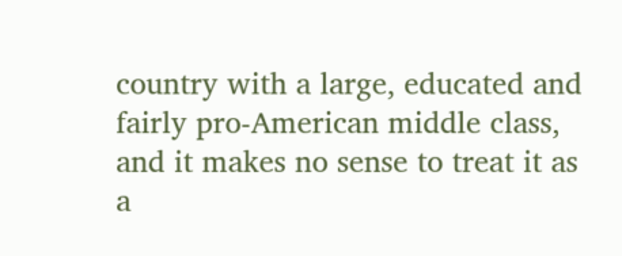country with a large, educated and fairly pro-American middle class, and it makes no sense to treat it as a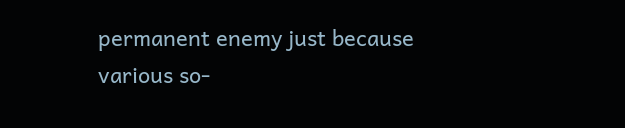permanent enemy just because various so-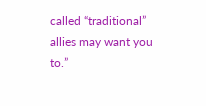called “traditional” allies may want you to.”